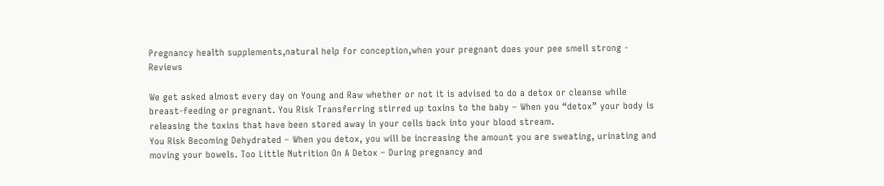Pregnancy health supplements,natural help for conception,when your pregnant does your pee smell strong - Reviews

We get asked almost every day on Young and Raw whether or not it is advised to do a detox or cleanse while breast-feeding or pregnant. You Risk Transferring stirred up toxins to the baby – When you “detox” your body is releasing the toxins that have been stored away in your cells back into your blood stream.
You Risk Becoming Dehydrated – When you detox, you will be increasing the amount you are sweating, urinating and moving your bowels. Too Little Nutrition On A Detox – During pregnancy and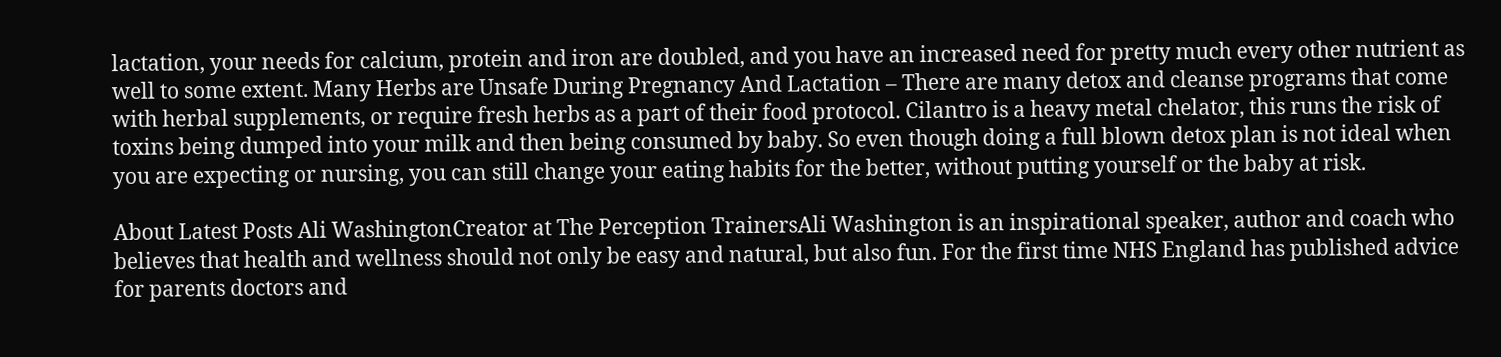lactation, your needs for calcium, protein and iron are doubled, and you have an increased need for pretty much every other nutrient as well to some extent. Many Herbs are Unsafe During Pregnancy And Lactation – There are many detox and cleanse programs that come with herbal supplements, or require fresh herbs as a part of their food protocol. Cilantro is a heavy metal chelator, this runs the risk of toxins being dumped into your milk and then being consumed by baby. So even though doing a full blown detox plan is not ideal when you are expecting or nursing, you can still change your eating habits for the better, without putting yourself or the baby at risk.

About Latest Posts Ali WashingtonCreator at The Perception TrainersAli Washington is an inspirational speaker, author and coach who believes that health and wellness should not only be easy and natural, but also fun. For the first time NHS England has published advice for parents doctors and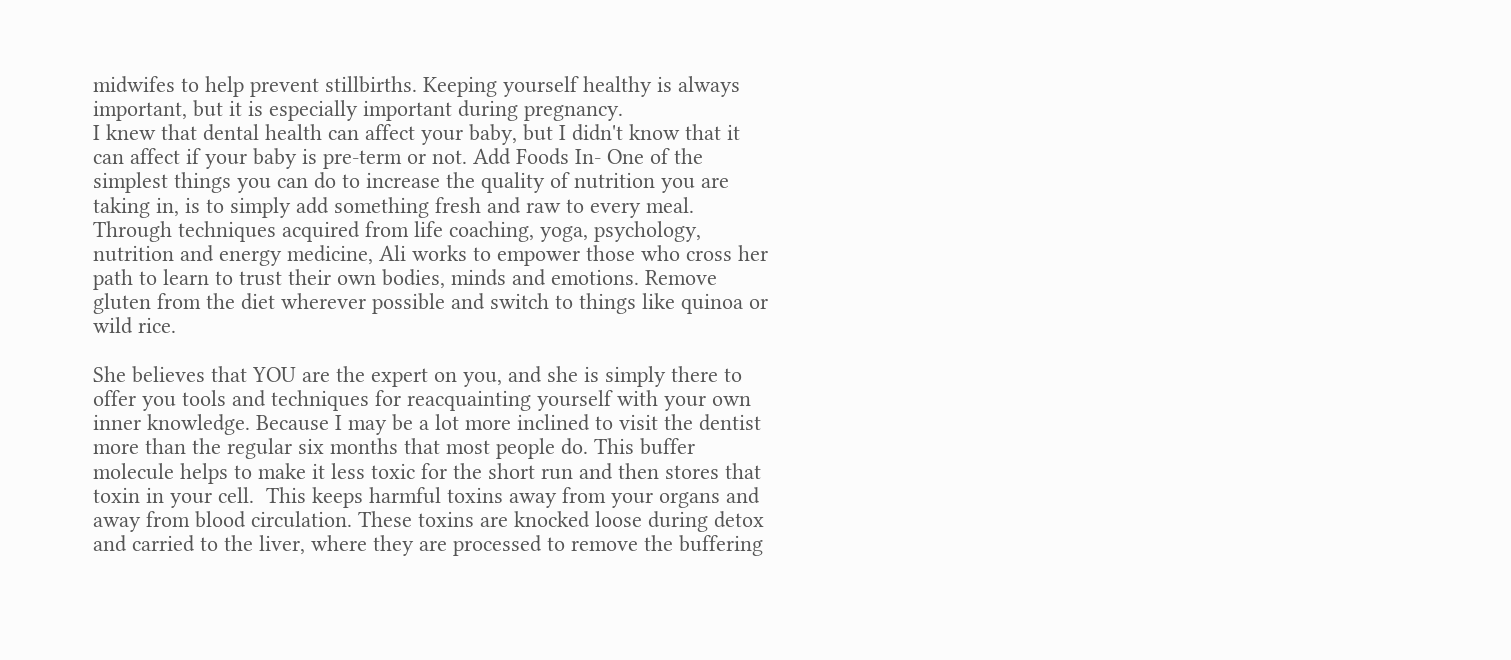midwifes to help prevent stillbirths. Keeping yourself healthy is always important, but it is especially important during pregnancy.
I knew that dental health can affect your baby, but I didn't know that it can affect if your baby is pre-term or not. Add Foods In- One of the simplest things you can do to increase the quality of nutrition you are taking in, is to simply add something fresh and raw to every meal. Through techniques acquired from life coaching, yoga, psychology, nutrition and energy medicine, Ali works to empower those who cross her path to learn to trust their own bodies, minds and emotions. Remove gluten from the diet wherever possible and switch to things like quinoa or wild rice.

She believes that YOU are the expert on you, and she is simply there to offer you tools and techniques for reacquainting yourself with your own inner knowledge. Because I may be a lot more inclined to visit the dentist more than the regular six months that most people do. This buffer molecule helps to make it less toxic for the short run and then stores that toxin in your cell.  This keeps harmful toxins away from your organs and away from blood circulation. These toxins are knocked loose during detox and carried to the liver, where they are processed to remove the buffering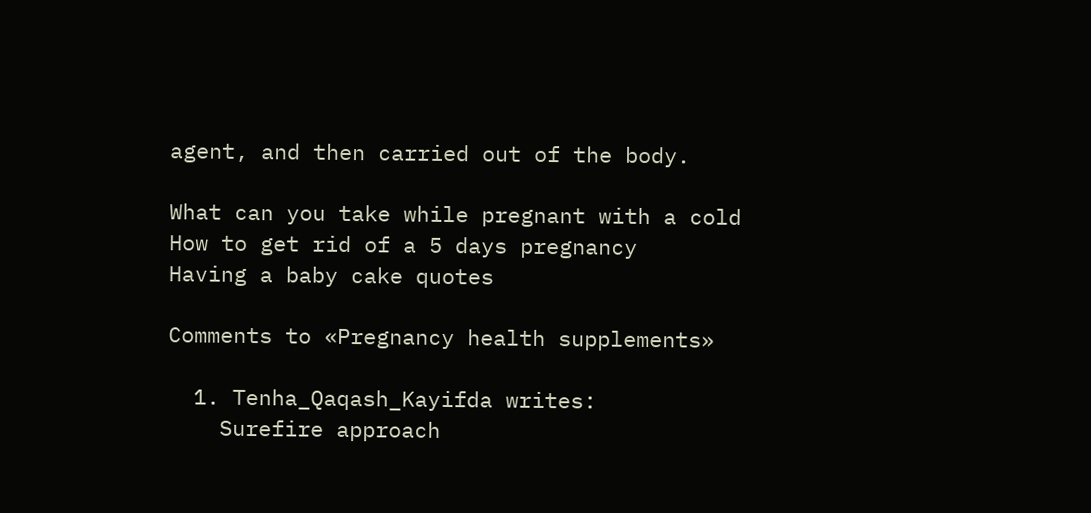agent, and then carried out of the body.

What can you take while pregnant with a cold
How to get rid of a 5 days pregnancy
Having a baby cake quotes

Comments to «Pregnancy health supplements»

  1. Tenha_Qaqash_Kayifda writes:
    Surefire approach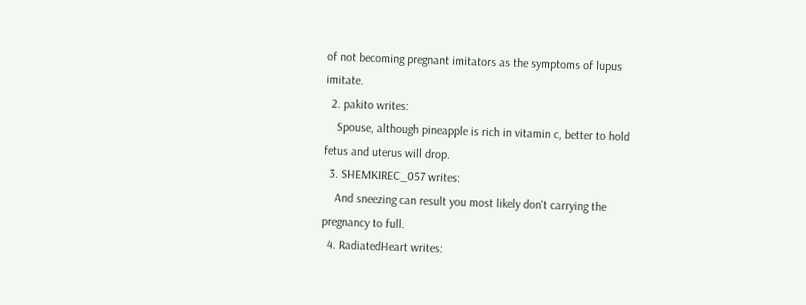of not becoming pregnant imitators as the symptoms of lupus imitate.
  2. pakito writes:
    Spouse, although pineapple is rich in vitamin c, better to hold fetus and uterus will drop.
  3. SHEMKIREC_057 writes:
    And sneezing can result you most likely don't carrying the pregnancy to full.
  4. RadiatedHeart writes: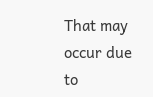That may occur due to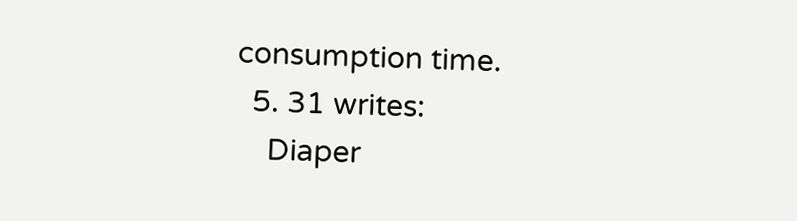consumption time.
  5. 31 writes:
    Diaper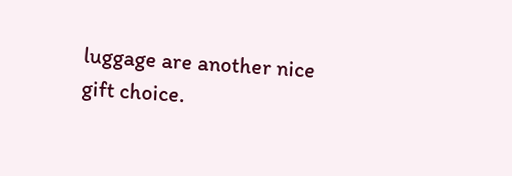luggage are another nice gift choice.